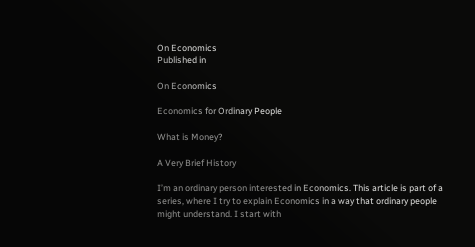On Economics
Published in

On Economics

Economics for Ordinary People

What is Money?

A Very Brief History

I’m an ordinary person interested in Economics. This article is part of a series, where I try to explain Economics in a way that ordinary people might understand. I start with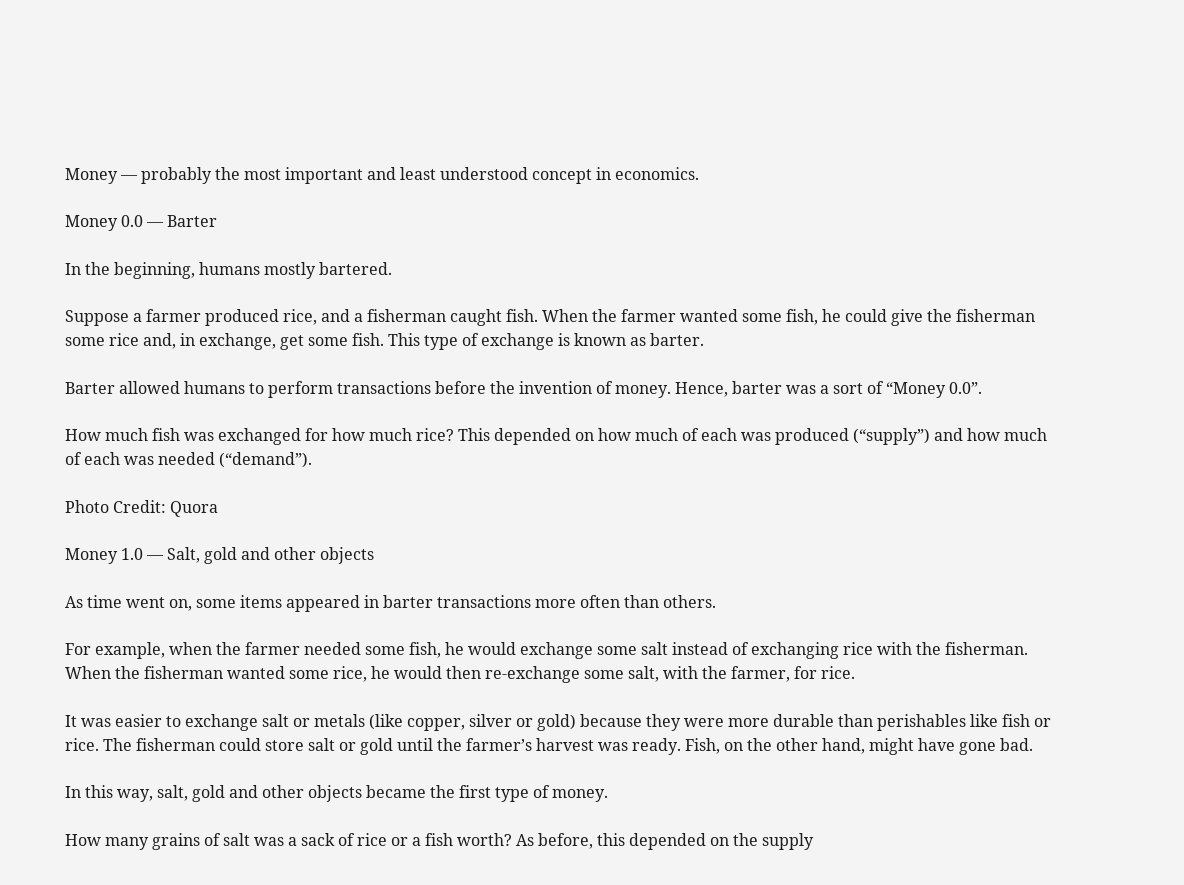Money — probably the most important and least understood concept in economics.

Money 0.0 — Barter

In the beginning, humans mostly bartered.

Suppose a farmer produced rice, and a fisherman caught fish. When the farmer wanted some fish, he could give the fisherman some rice and, in exchange, get some fish. This type of exchange is known as barter.

Barter allowed humans to perform transactions before the invention of money. Hence, barter was a sort of “Money 0.0”.

How much fish was exchanged for how much rice? This depended on how much of each was produced (“supply”) and how much of each was needed (“demand”).

Photo Credit: Quora

Money 1.0 — Salt, gold and other objects

As time went on, some items appeared in barter transactions more often than others.

For example, when the farmer needed some fish, he would exchange some salt instead of exchanging rice with the fisherman. When the fisherman wanted some rice, he would then re-exchange some salt, with the farmer, for rice.

It was easier to exchange salt or metals (like copper, silver or gold) because they were more durable than perishables like fish or rice. The fisherman could store salt or gold until the farmer’s harvest was ready. Fish, on the other hand, might have gone bad.

In this way, salt, gold and other objects became the first type of money.

How many grains of salt was a sack of rice or a fish worth? As before, this depended on the supply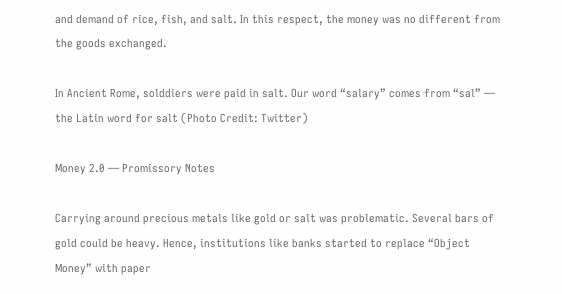and demand of rice, fish, and salt. In this respect, the money was no different from the goods exchanged.

In Ancient Rome, solddiers were paid in salt. Our word “salary” comes from “sal” — the Latin word for salt (Photo Credit: Twitter)

Money 2.0 — Promissory Notes

Carrying around precious metals like gold or salt was problematic. Several bars of gold could be heavy. Hence, institutions like banks started to replace “Object Money” with paper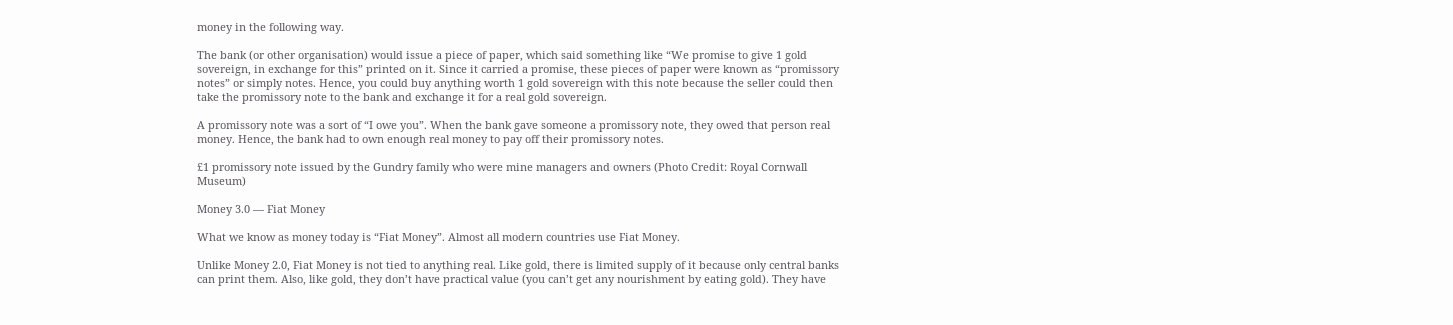money in the following way.

The bank (or other organisation) would issue a piece of paper, which said something like “We promise to give 1 gold sovereign, in exchange for this” printed on it. Since it carried a promise, these pieces of paper were known as “promissory notes” or simply notes. Hence, you could buy anything worth 1 gold sovereign with this note because the seller could then take the promissory note to the bank and exchange it for a real gold sovereign.

A promissory note was a sort of “I owe you”. When the bank gave someone a promissory note, they owed that person real money. Hence, the bank had to own enough real money to pay off their promissory notes.

£1 promissory note issued by the Gundry family who were mine managers and owners (Photo Credit: Royal Cornwall Museum)

Money 3.0 — Fiat Money

What we know as money today is “Fiat Money”. Almost all modern countries use Fiat Money.

Unlike Money 2.0, Fiat Money is not tied to anything real. Like gold, there is limited supply of it because only central banks can print them. Also, like gold, they don’t have practical value (you can’t get any nourishment by eating gold). They have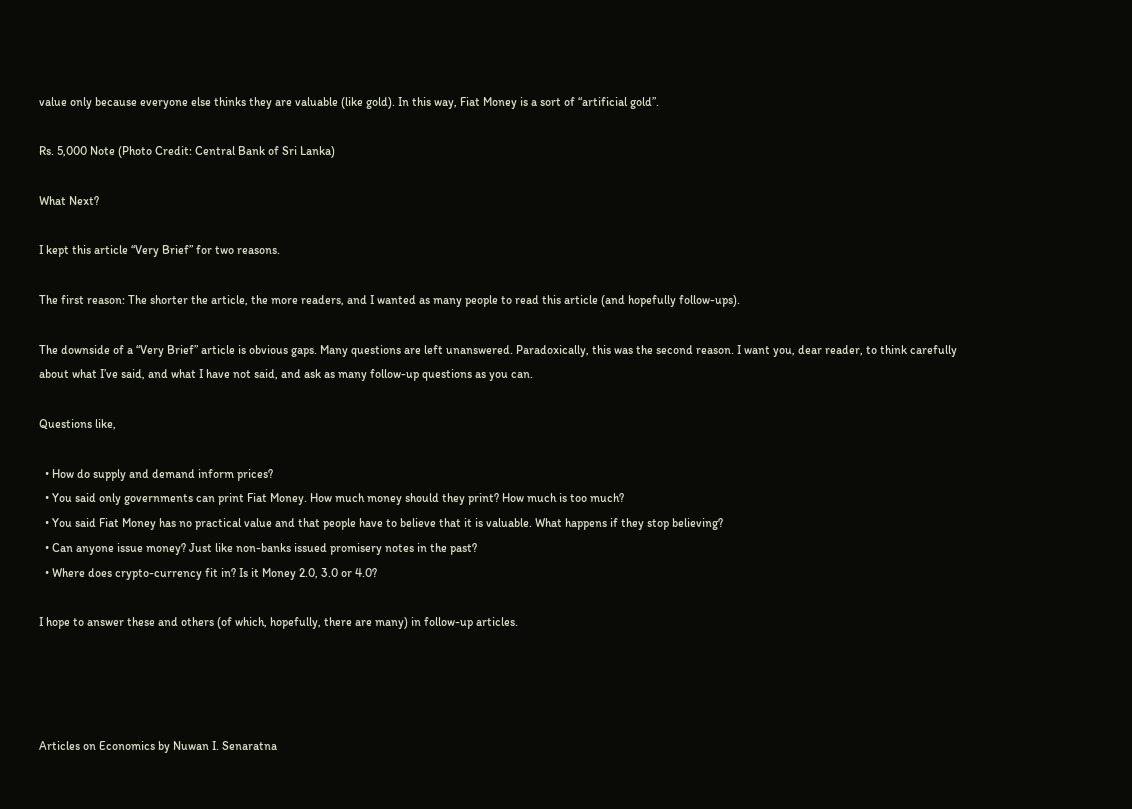value only because everyone else thinks they are valuable (like gold). In this way, Fiat Money is a sort of “artificial gold”.

Rs. 5,000 Note (Photo Credit: Central Bank of Sri Lanka)

What Next?

I kept this article “Very Brief” for two reasons.

The first reason: The shorter the article, the more readers, and I wanted as many people to read this article (and hopefully follow-ups).

The downside of a “Very Brief” article is obvious gaps. Many questions are left unanswered. Paradoxically, this was the second reason. I want you, dear reader, to think carefully about what I’ve said, and what I have not said, and ask as many follow-up questions as you can.

Questions like,

  • How do supply and demand inform prices?
  • You said only governments can print Fiat Money. How much money should they print? How much is too much?
  • You said Fiat Money has no practical value and that people have to believe that it is valuable. What happens if they stop believing?
  • Can anyone issue money? Just like non-banks issued promisery notes in the past?
  • Where does crypto-currency fit in? Is it Money 2.0, 3.0 or 4.0?

I hope to answer these and others (of which, hopefully, there are many) in follow-up articles.




Articles on Economics by Nuwan I. Senaratna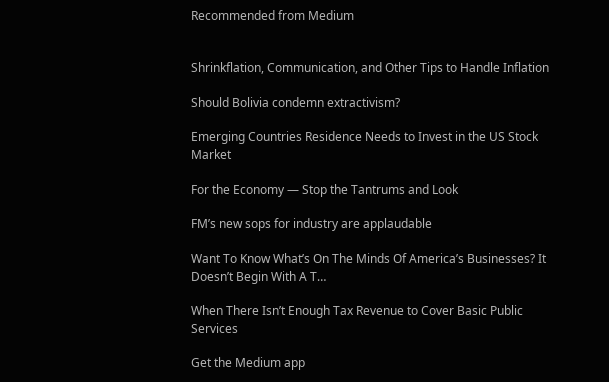Recommended from Medium


Shrinkflation, Communication, and Other Tips to Handle Inflation

Should Bolivia condemn extractivism?

Emerging Countries Residence Needs to Invest in the US Stock Market

For the Economy — Stop the Tantrums and Look

FM’s new sops for industry are applaudable

Want To Know What’s On The Minds Of America’s Businesses? It Doesn’t Begin With A T…

When There Isn’t Enough Tax Revenue to Cover Basic Public Services

Get the Medium app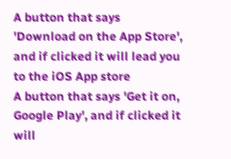A button that says 'Download on the App Store', and if clicked it will lead you to the iOS App store
A button that says 'Get it on, Google Play', and if clicked it will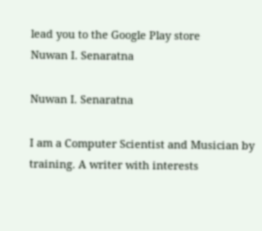lead you to the Google Play store
Nuwan I. Senaratna

Nuwan I. Senaratna

I am a Computer Scientist and Musician by training. A writer with interests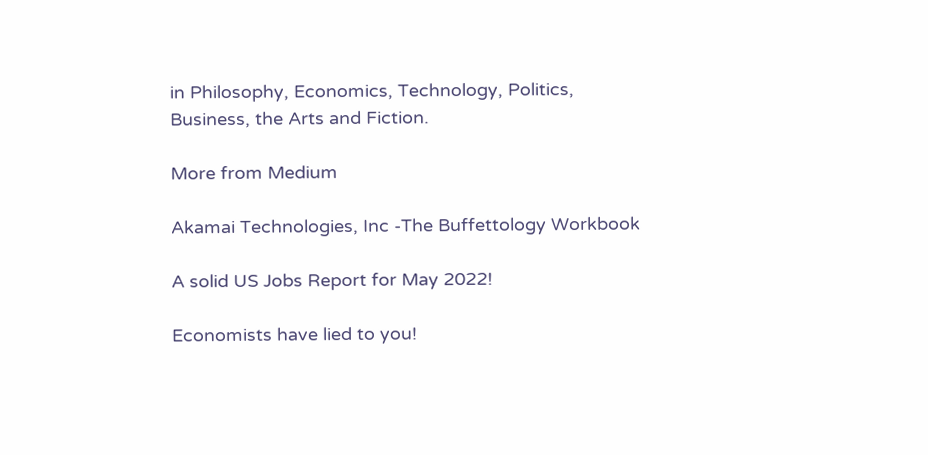in Philosophy, Economics, Technology, Politics, Business, the Arts and Fiction.

More from Medium

Akamai Technologies, Inc -The Buffettology Workbook

A solid US Jobs Report for May 2022!

Economists have lied to you!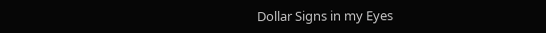Dollar Signs in my Eyes